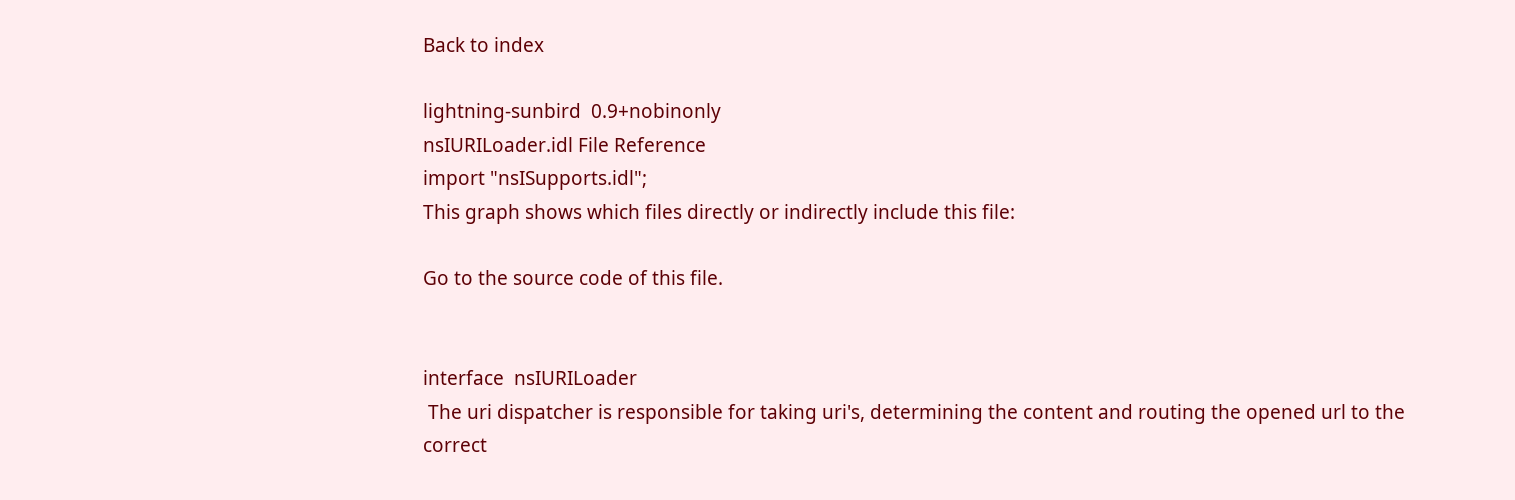Back to index

lightning-sunbird  0.9+nobinonly
nsIURILoader.idl File Reference
import "nsISupports.idl";
This graph shows which files directly or indirectly include this file:

Go to the source code of this file.


interface  nsIURILoader
 The uri dispatcher is responsible for taking uri's, determining the content and routing the opened url to the correct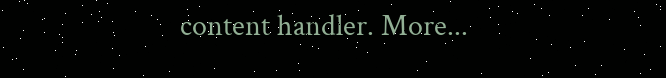content handler. More...